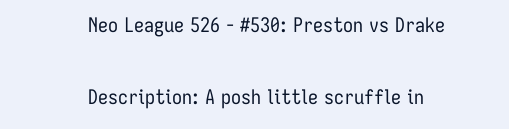Neo League 526 - #530: Preston vs Drake

Description: A posh little scruffle in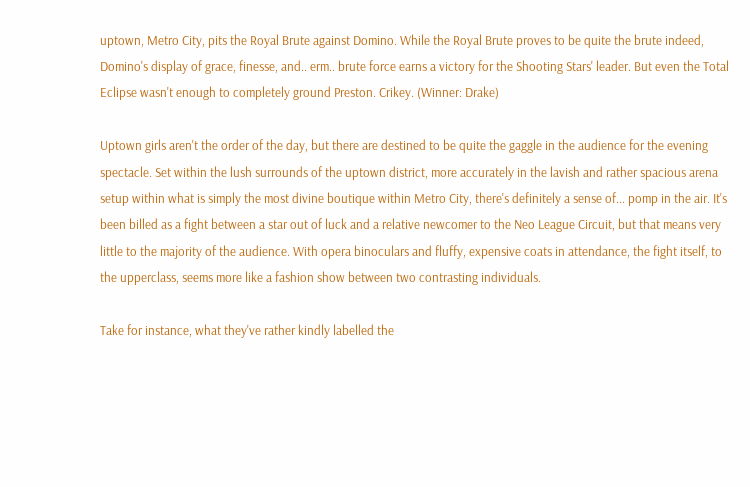uptown, Metro City, pits the Royal Brute against Domino. While the Royal Brute proves to be quite the brute indeed, Domino's display of grace, finesse, and.. erm.. brute force earns a victory for the Shooting Stars' leader. But even the Total Eclipse wasn't enough to completely ground Preston. Crikey. (Winner: Drake)

Uptown girls aren't the order of the day, but there are destined to be quite the gaggle in the audience for the evening spectacle. Set within the lush surrounds of the uptown district, more accurately in the lavish and rather spacious arena setup within what is simply the most divine boutique within Metro City, there's definitely a sense of... pomp in the air. It's been billed as a fight between a star out of luck and a relative newcomer to the Neo League Circuit, but that means very little to the majority of the audience. With opera binoculars and fluffy, expensive coats in attendance, the fight itself, to the upperclass, seems more like a fashion show between two contrasting individuals.

Take for instance, what they've rather kindly labelled the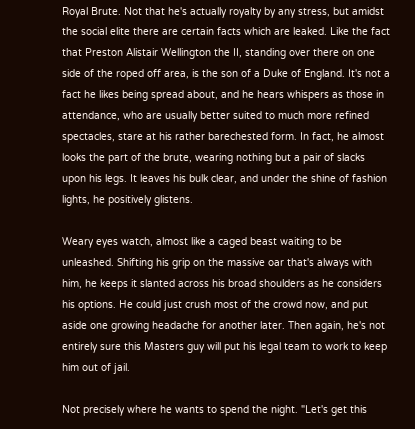Royal Brute. Not that he's actually royalty by any stress, but amidst the social elite there are certain facts which are leaked. Like the fact that Preston Alistair Wellington the II, standing over there on one side of the roped off area, is the son of a Duke of England. It's not a fact he likes being spread about, and he hears whispers as those in attendance, who are usually better suited to much more refined spectacles, stare at his rather barechested form. In fact, he almost looks the part of the brute, wearing nothing but a pair of slacks upon his legs. It leaves his bulk clear, and under the shine of fashion lights, he positively glistens.

Weary eyes watch, almost like a caged beast waiting to be unleashed. Shifting his grip on the massive oar that's always with him, he keeps it slanted across his broad shoulders as he considers his options. He could just crush most of the crowd now, and put aside one growing headache for another later. Then again, he's not entirely sure this Masters guy will put his legal team to work to keep him out of jail.

Not precisely where he wants to spend the night. "Let's get this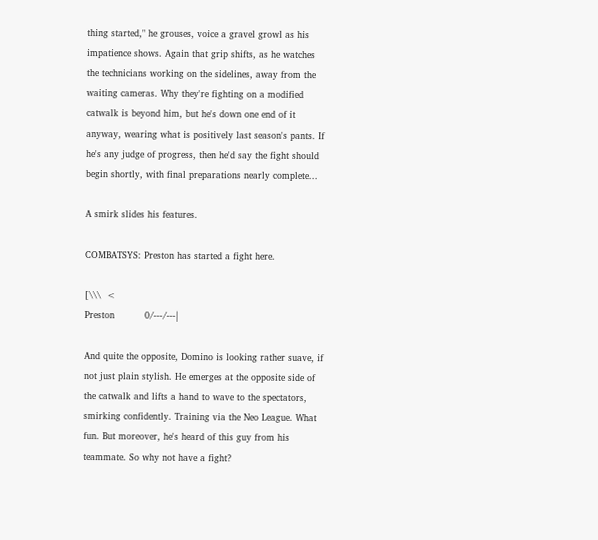thing started," he grouses, voice a gravel growl as his impatience shows. Again that grip shifts, as he watches the technicians working on the sidelines, away from the waiting cameras. Why they're fighting on a modified catwalk is beyond him, but he's down one end of it anyway, wearing what is positively last season's pants. If he's any judge of progress, then he'd say the fight should begin shortly, with final preparations nearly complete...

A smirk slides his features.

COMBATSYS: Preston has started a fight here.

[\\\  <
Preston          0/---/---|

And quite the opposite, Domino is looking rather suave, if not just plain stylish. He emerges at the opposite side of the catwalk and lifts a hand to wave to the spectators, smirking confidently. Training via the Neo League. What fun. But moreover, he's heard of this guy from his teammate. So why not have a fight?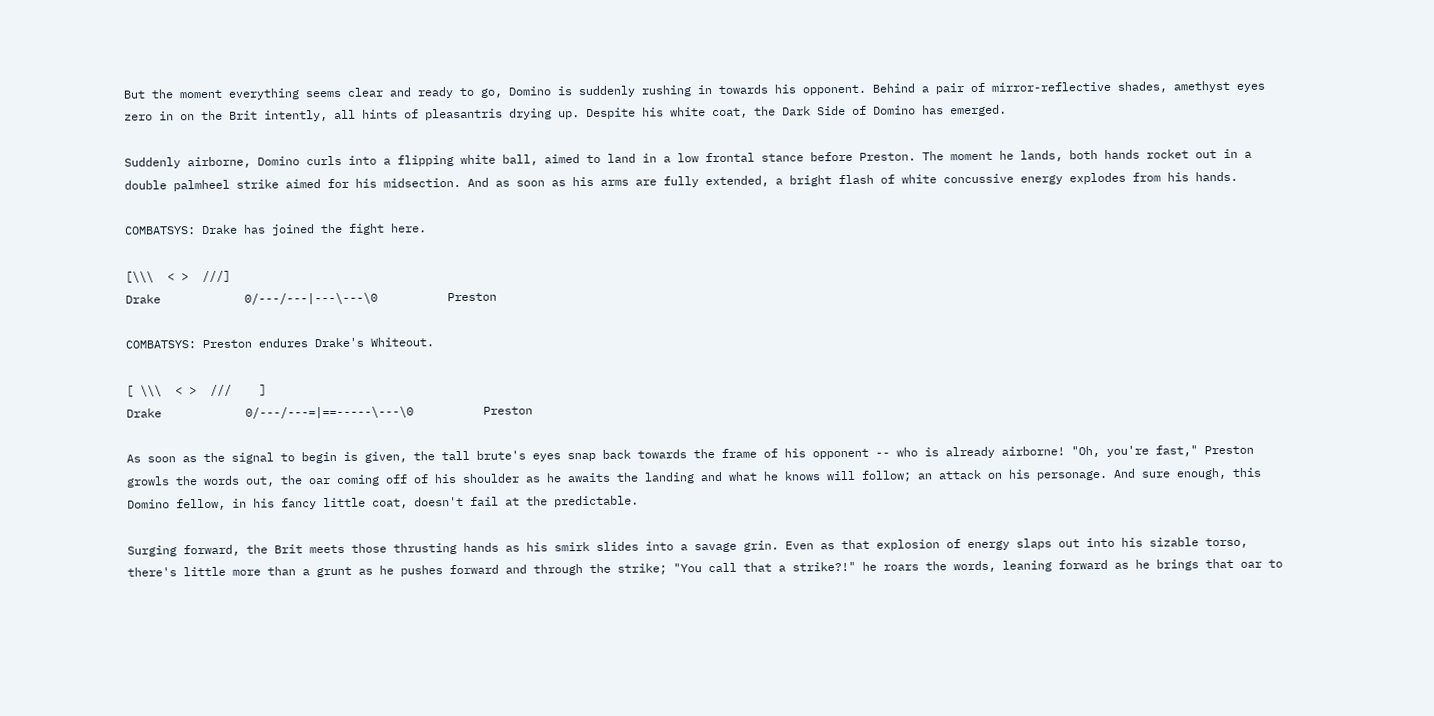But the moment everything seems clear and ready to go, Domino is suddenly rushing in towards his opponent. Behind a pair of mirror-reflective shades, amethyst eyes zero in on the Brit intently, all hints of pleasantris drying up. Despite his white coat, the Dark Side of Domino has emerged.

Suddenly airborne, Domino curls into a flipping white ball, aimed to land in a low frontal stance before Preston. The moment he lands, both hands rocket out in a double palmheel strike aimed for his midsection. And as soon as his arms are fully extended, a bright flash of white concussive energy explodes from his hands.

COMBATSYS: Drake has joined the fight here.

[\\\  < >  ///]
Drake            0/---/---|---\---\0          Preston

COMBATSYS: Preston endures Drake's Whiteout.

[ \\\  < >  ///    ]
Drake            0/---/---=|==-----\---\0          Preston

As soon as the signal to begin is given, the tall brute's eyes snap back towards the frame of his opponent -- who is already airborne! "Oh, you're fast," Preston growls the words out, the oar coming off of his shoulder as he awaits the landing and what he knows will follow; an attack on his personage. And sure enough, this Domino fellow, in his fancy little coat, doesn't fail at the predictable.

Surging forward, the Brit meets those thrusting hands as his smirk slides into a savage grin. Even as that explosion of energy slaps out into his sizable torso, there's little more than a grunt as he pushes forward and through the strike; "You call that a strike?!" he roars the words, leaning forward as he brings that oar to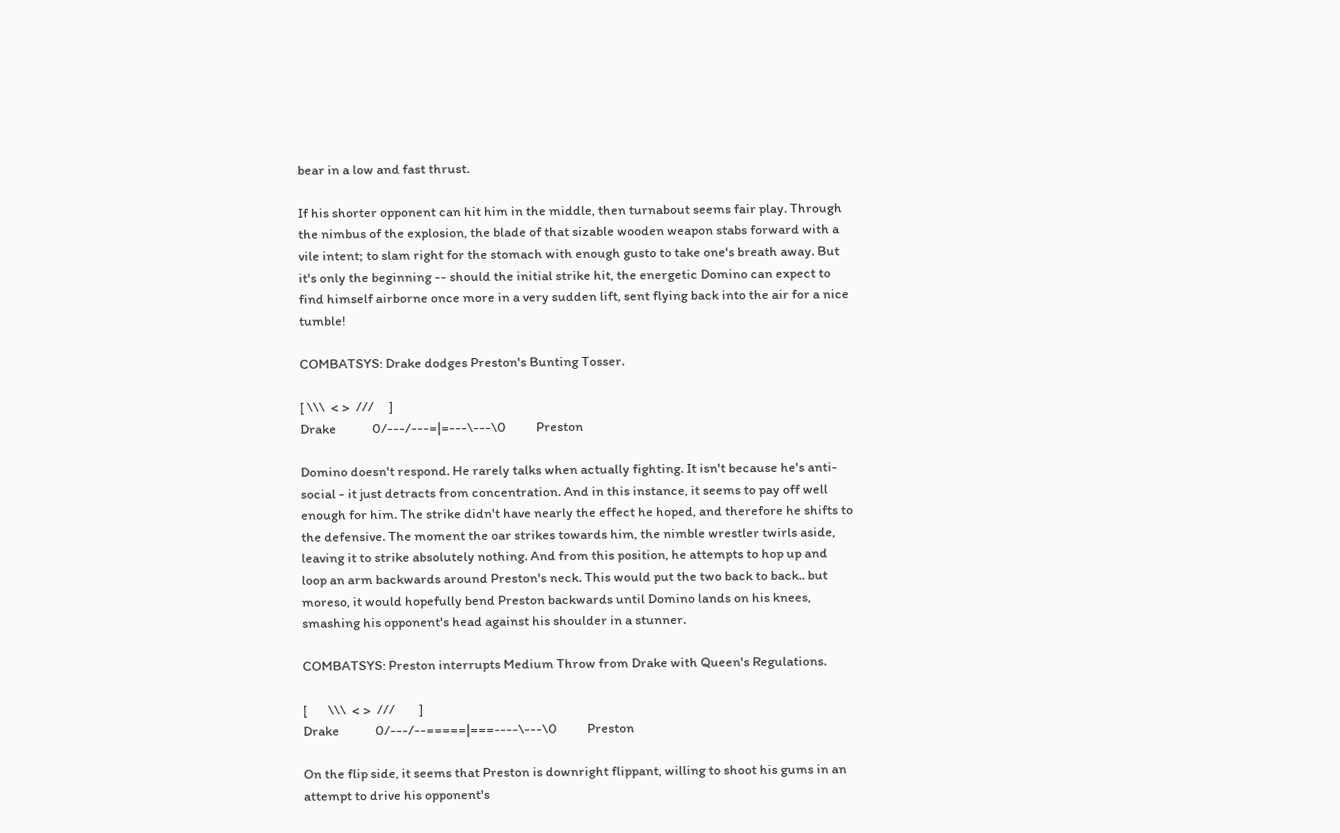bear in a low and fast thrust.

If his shorter opponent can hit him in the middle, then turnabout seems fair play. Through the nimbus of the explosion, the blade of that sizable wooden weapon stabs forward with a vile intent; to slam right for the stomach with enough gusto to take one's breath away. But it's only the beginning -- should the initial strike hit, the energetic Domino can expect to find himself airborne once more in a very sudden lift, sent flying back into the air for a nice tumble!

COMBATSYS: Drake dodges Preston's Bunting Tosser.

[ \\\  < >  ///     ]
Drake            0/---/---=|=---\---\0          Preston

Domino doesn't respond. He rarely talks when actually fighting. It isn't because he's anti-social - it just detracts from concentration. And in this instance, it seems to pay off well enough for him. The strike didn't have nearly the effect he hoped, and therefore he shifts to the defensive. The moment the oar strikes towards him, the nimble wrestler twirls aside, leaving it to strike absolutely nothing. And from this position, he attempts to hop up and loop an arm backwards around Preston's neck. This would put the two back to back.. but moreso, it would hopefully bend Preston backwards until Domino lands on his knees, smashing his opponent's head against his shoulder in a stunner.

COMBATSYS: Preston interrupts Medium Throw from Drake with Queen's Regulations.

[       \\\  < >  ///        ]
Drake            0/---/--=====|===----\---\0          Preston

On the flip side, it seems that Preston is downright flippant, willing to shoot his gums in an attempt to drive his opponent's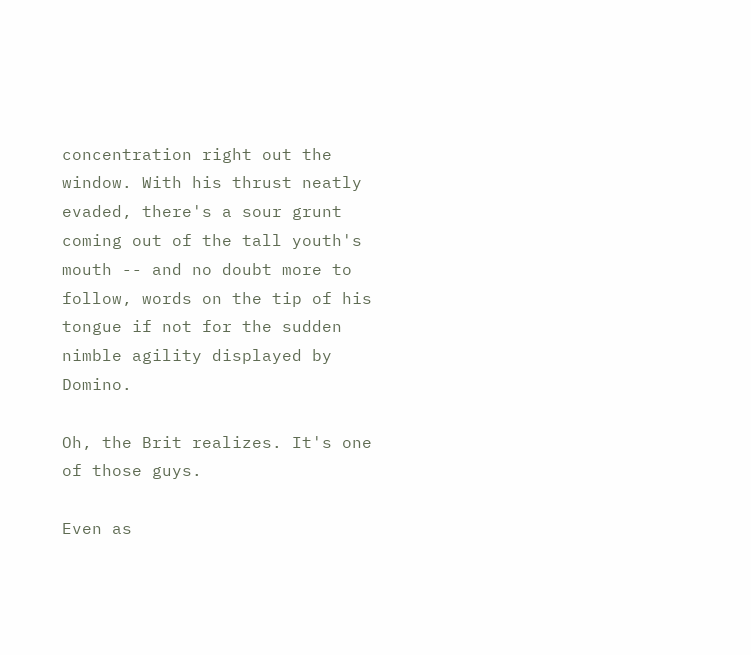concentration right out the window. With his thrust neatly evaded, there's a sour grunt coming out of the tall youth's mouth -- and no doubt more to follow, words on the tip of his tongue if not for the sudden nimble agility displayed by Domino.

Oh, the Brit realizes. It's one of those guys.

Even as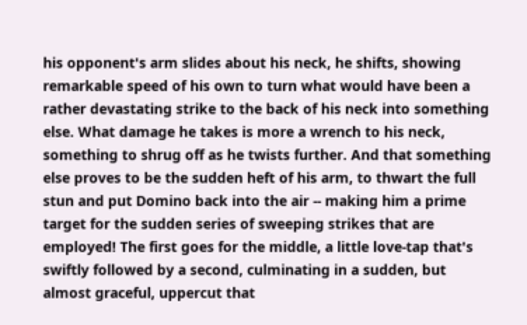his opponent's arm slides about his neck, he shifts, showing remarkable speed of his own to turn what would have been a rather devastating strike to the back of his neck into something else. What damage he takes is more a wrench to his neck, something to shrug off as he twists further. And that something else proves to be the sudden heft of his arm, to thwart the full stun and put Domino back into the air -- making him a prime target for the sudden series of sweeping strikes that are employed! The first goes for the middle, a little love-tap that's swiftly followed by a second, culminating in a sudden, but almost graceful, uppercut that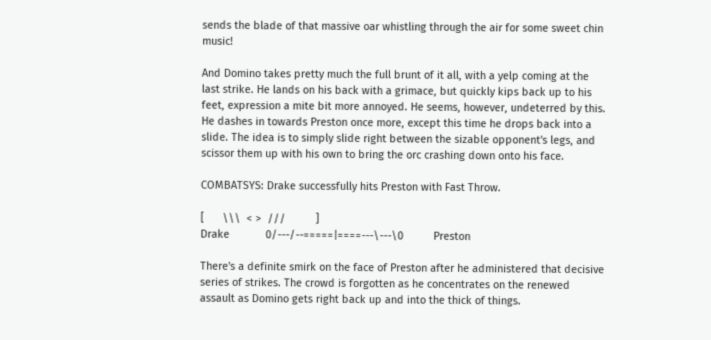sends the blade of that massive oar whistling through the air for some sweet chin music!

And Domino takes pretty much the full brunt of it all, with a yelp coming at the last strike. He lands on his back with a grimace, but quickly kips back up to his feet, expression a mite bit more annoyed. He seems, however, undeterred by this. He dashes in towards Preston once more, except this time he drops back into a slide. The idea is to simply slide right between the sizable opponent's legs, and scissor them up with his own to bring the orc crashing down onto his face.

COMBATSYS: Drake successfully hits Preston with Fast Throw.

[      \\\  < >  ///          ]
Drake            0/---/--=====|====---\---\0          Preston

There's a definite smirk on the face of Preston after he administered that decisive series of strikes. The crowd is forgotten as he concentrates on the renewed assault as Domino gets right back up and into the thick of things.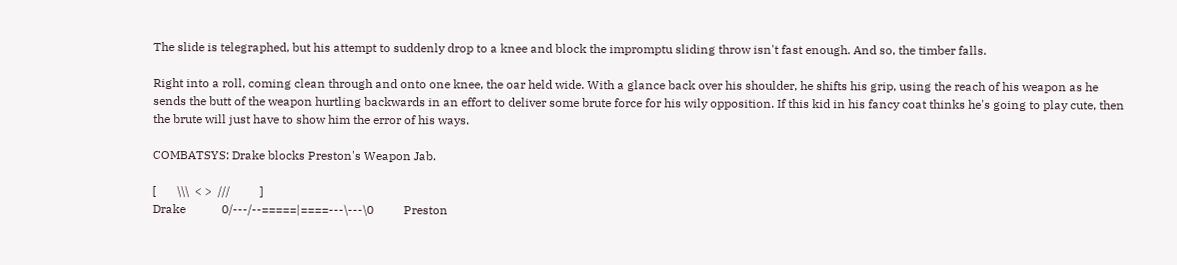The slide is telegraphed, but his attempt to suddenly drop to a knee and block the impromptu sliding throw isn't fast enough. And so, the timber falls.

Right into a roll, coming clean through and onto one knee, the oar held wide. With a glance back over his shoulder, he shifts his grip, using the reach of his weapon as he sends the butt of the weapon hurtling backwards in an effort to deliver some brute force for his wily opposition. If this kid in his fancy coat thinks he's going to play cute, then the brute will just have to show him the error of his ways.

COMBATSYS: Drake blocks Preston's Weapon Jab.

[       \\\  < >  ///          ]
Drake            0/---/--=====|====---\---\0          Preston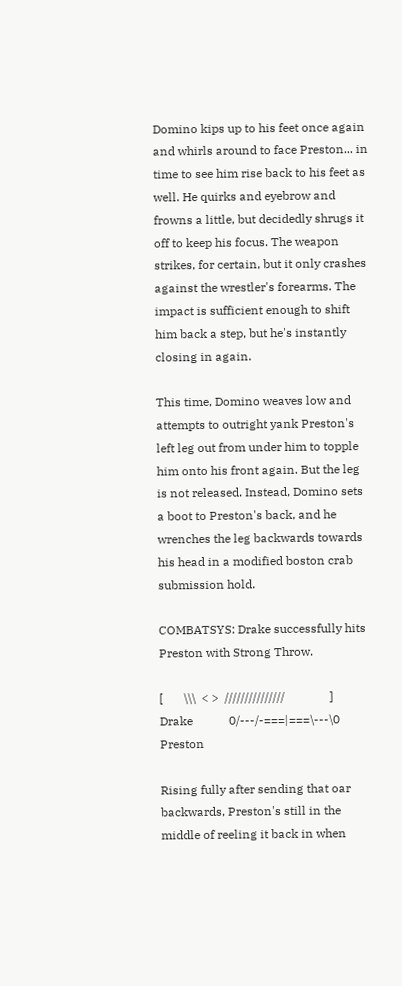Domino kips up to his feet once again and whirls around to face Preston... in time to see him rise back to his feet as well. He quirks and eyebrow and frowns a little, but decidedly shrugs it off to keep his focus. The weapon strikes, for certain, but it only crashes against the wrestler's forearms. The impact is sufficient enough to shift him back a step, but he's instantly closing in again.

This time, Domino weaves low and attempts to outright yank Preston's left leg out from under him to topple him onto his front again. But the leg is not released. Instead, Domino sets a boot to Preston's back, and he wrenches the leg backwards towards his head in a modified boston crab submission hold.

COMBATSYS: Drake successfully hits Preston with Strong Throw.

[       \\\  < >  ///////////////               ]
Drake            0/---/-===|===\---\0          Preston

Rising fully after sending that oar backwards, Preston's still in the middle of reeling it back in when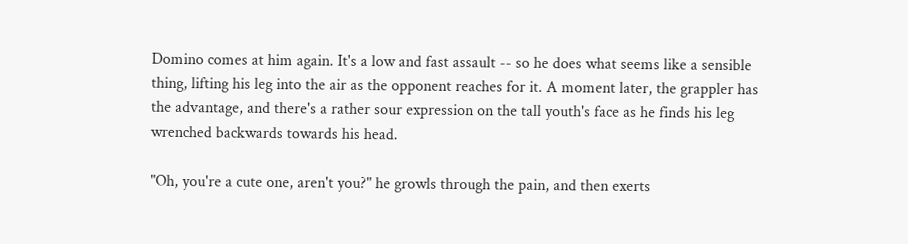Domino comes at him again. It's a low and fast assault -- so he does what seems like a sensible thing, lifting his leg into the air as the opponent reaches for it. A moment later, the grappler has the advantage, and there's a rather sour expression on the tall youth's face as he finds his leg wrenched backwards towards his head.

"Oh, you're a cute one, aren't you?" he growls through the pain, and then exerts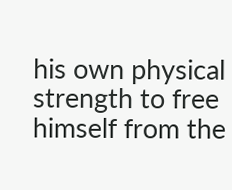his own physical strength to free himself from the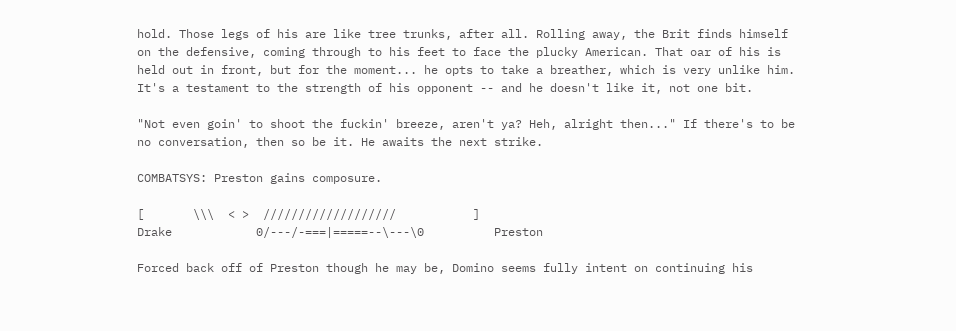hold. Those legs of his are like tree trunks, after all. Rolling away, the Brit finds himself on the defensive, coming through to his feet to face the plucky American. That oar of his is held out in front, but for the moment... he opts to take a breather, which is very unlike him. It's a testament to the strength of his opponent -- and he doesn't like it, not one bit.

"Not even goin' to shoot the fuckin' breeze, aren't ya? Heh, alright then..." If there's to be no conversation, then so be it. He awaits the next strike.

COMBATSYS: Preston gains composure.

[       \\\  < >  ///////////////////           ]
Drake            0/---/-===|=====--\---\0          Preston

Forced back off of Preston though he may be, Domino seems fully intent on continuing his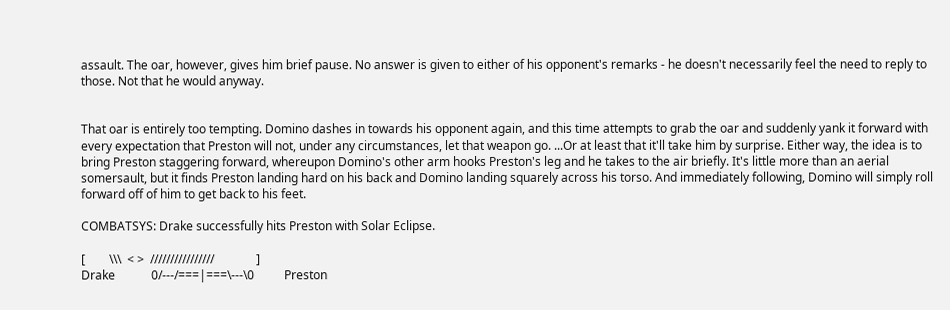assault. The oar, however, gives him brief pause. No answer is given to either of his opponent's remarks - he doesn't necessarily feel the need to reply to those. Not that he would anyway.


That oar is entirely too tempting. Domino dashes in towards his opponent again, and this time attempts to grab the oar and suddenly yank it forward with every expectation that Preston will not, under any circumstances, let that weapon go. ...Or at least that it'll take him by surprise. Either way, the idea is to bring Preston staggering forward, whereupon Domino's other arm hooks Preston's leg and he takes to the air briefly. It's little more than an aerial somersault, but it finds Preston landing hard on his back and Domino landing squarely across his torso. And immediately following, Domino will simply roll forward off of him to get back to his feet.

COMBATSYS: Drake successfully hits Preston with Solar Eclipse.

[        \\\  < >  ////////////////              ]
Drake            0/---/===|===\---\0          Preston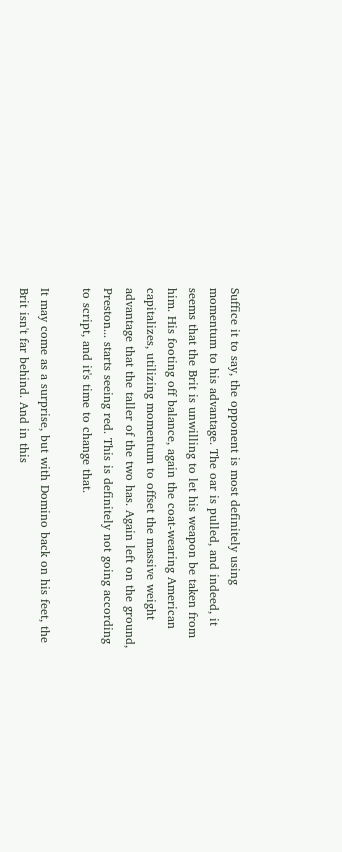Suffice it to say, the opponent is most definitely using momentum to his advantage. The oar is pulled, and indeed, it seems that the Brit is unwilling to let his weapon be taken from him. His footing off balance, again the coat-wearing American capitalizes, utilizing momentum to offset the massive weight advantage that the taller of the two has. Again left on the ground, Preston... starts seeing red. This is definitely not going according to script, and it's time to change that.

It may come as a surprise, but with Domino back on his feet, the Brit isn't far behind. And in this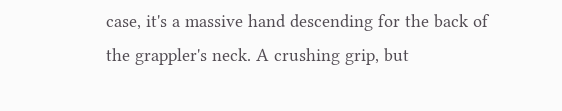case, it's a massive hand descending for the back of the grappler's neck. A crushing grip, but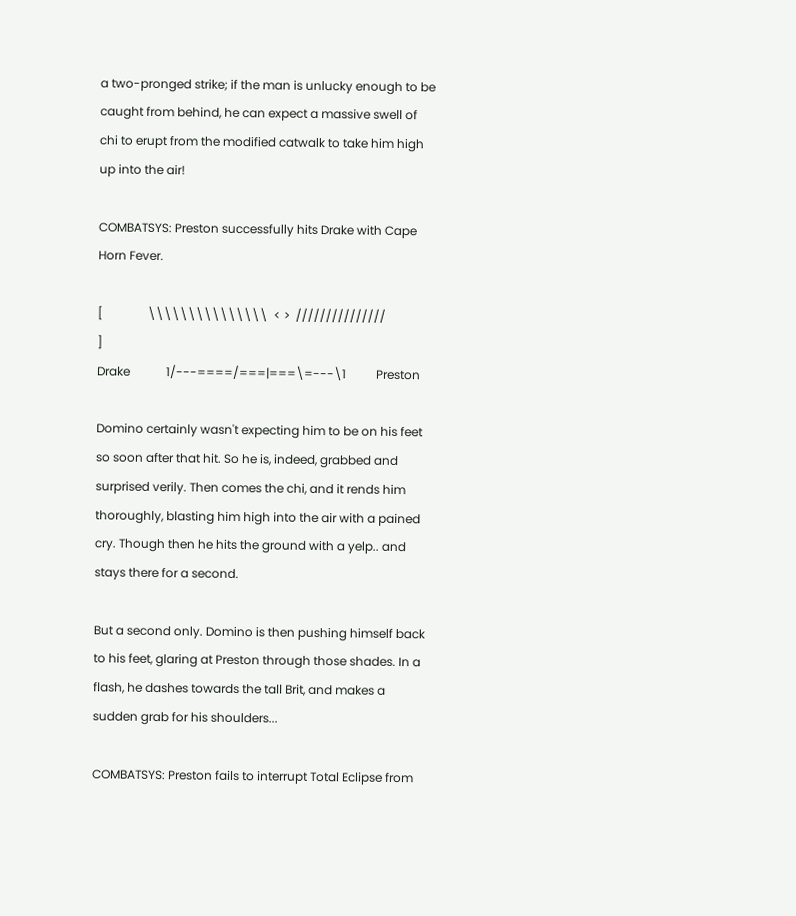a two-pronged strike; if the man is unlucky enough to be caught from behind, he can expect a massive swell of chi to erupt from the modified catwalk to take him high up into the air!

COMBATSYS: Preston successfully hits Drake with Cape Horn Fever.

[               \\\\\\\\\\\\\\\  < >  ///////////////               ]
Drake            1/---====/===|===\=---\1          Preston

Domino certainly wasn't expecting him to be on his feet so soon after that hit. So he is, indeed, grabbed and surprised verily. Then comes the chi, and it rends him thoroughly, blasting him high into the air with a pained cry. Though then he hits the ground with a yelp.. and stays there for a second.

But a second only. Domino is then pushing himself back to his feet, glaring at Preston through those shades. In a flash, he dashes towards the tall Brit, and makes a sudden grab for his shoulders...

COMBATSYS: Preston fails to interrupt Total Eclipse from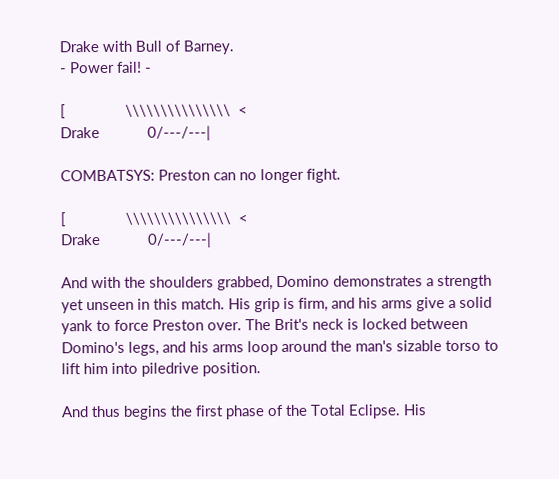Drake with Bull of Barney.
- Power fail! -

[               \\\\\\\\\\\\\\\  <
Drake            0/---/---|

COMBATSYS: Preston can no longer fight.

[               \\\\\\\\\\\\\\\  <
Drake            0/---/---|

And with the shoulders grabbed, Domino demonstrates a strength yet unseen in this match. His grip is firm, and his arms give a solid yank to force Preston over. The Brit's neck is locked between Domino's legs, and his arms loop around the man's sizable torso to lift him into piledrive position.

And thus begins the first phase of the Total Eclipse. His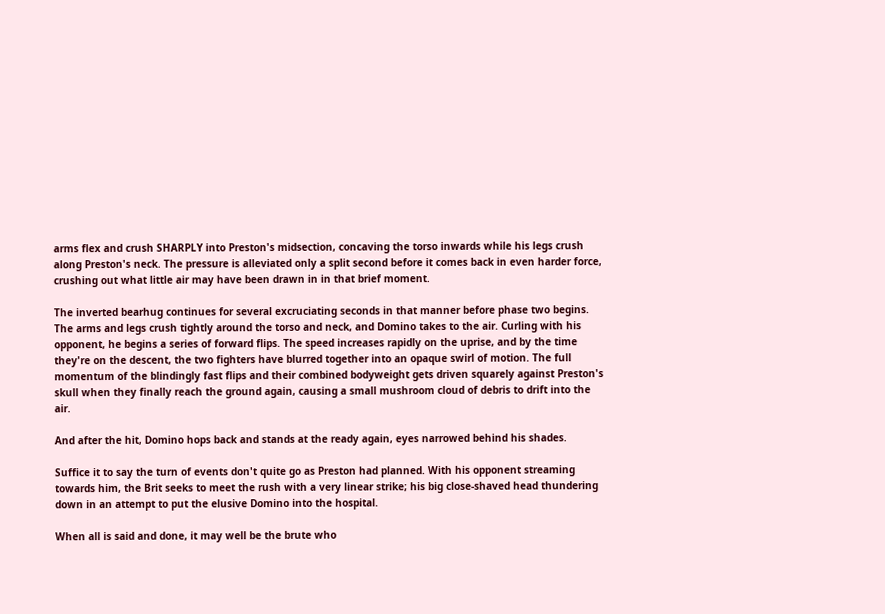arms flex and crush SHARPLY into Preston's midsection, concaving the torso inwards while his legs crush along Preston's neck. The pressure is alleviated only a split second before it comes back in even harder force, crushing out what little air may have been drawn in in that brief moment.

The inverted bearhug continues for several excruciating seconds in that manner before phase two begins. The arms and legs crush tightly around the torso and neck, and Domino takes to the air. Curling with his opponent, he begins a series of forward flips. The speed increases rapidly on the uprise, and by the time they're on the descent, the two fighters have blurred together into an opaque swirl of motion. The full momentum of the blindingly fast flips and their combined bodyweight gets driven squarely against Preston's skull when they finally reach the ground again, causing a small mushroom cloud of debris to drift into the air.

And after the hit, Domino hops back and stands at the ready again, eyes narrowed behind his shades.

Suffice it to say the turn of events don't quite go as Preston had planned. With his opponent streaming towards him, the Brit seeks to meet the rush with a very linear strike; his big close-shaved head thundering down in an attempt to put the elusive Domino into the hospital.

When all is said and done, it may well be the brute who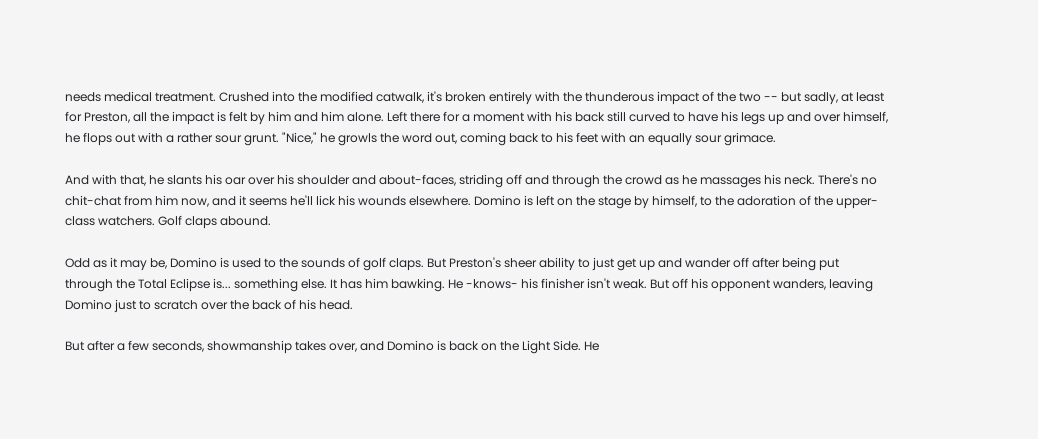needs medical treatment. Crushed into the modified catwalk, it's broken entirely with the thunderous impact of the two -- but sadly, at least for Preston, all the impact is felt by him and him alone. Left there for a moment with his back still curved to have his legs up and over himself, he flops out with a rather sour grunt. "Nice," he growls the word out, coming back to his feet with an equally sour grimace.

And with that, he slants his oar over his shoulder and about-faces, striding off and through the crowd as he massages his neck. There's no chit-chat from him now, and it seems he'll lick his wounds elsewhere. Domino is left on the stage by himself, to the adoration of the upper-class watchers. Golf claps abound.

Odd as it may be, Domino is used to the sounds of golf claps. But Preston's sheer ability to just get up and wander off after being put through the Total Eclipse is... something else. It has him bawking. He -knows- his finisher isn't weak. But off his opponent wanders, leaving Domino just to scratch over the back of his head.

But after a few seconds, showmanship takes over, and Domino is back on the Light Side. He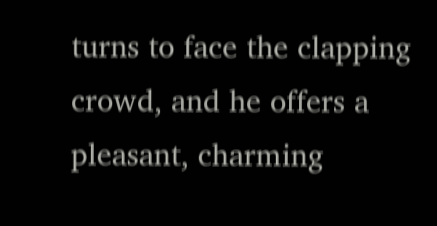turns to face the clapping crowd, and he offers a pleasant, charming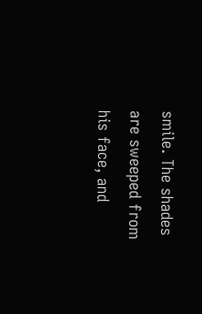smile. The shades are sweeped from his face, and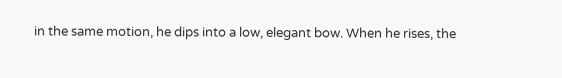in the same motion, he dips into a low, elegant bow. When he rises, the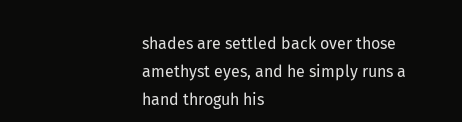shades are settled back over those amethyst eyes, and he simply runs a hand throguh his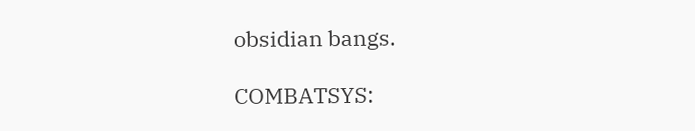obsidian bangs.

COMBATSYS: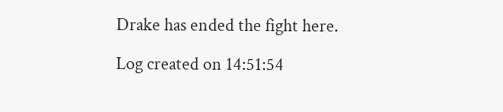Drake has ended the fight here.

Log created on 14:51:54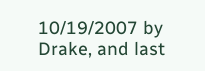10/19/2007 by Drake, and last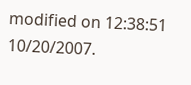modified on 12:38:51 10/20/2007.